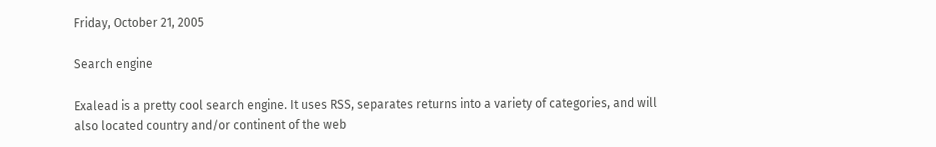Friday, October 21, 2005

Search engine

Exalead is a pretty cool search engine. It uses RSS, separates returns into a variety of categories, and will also located country and/or continent of the web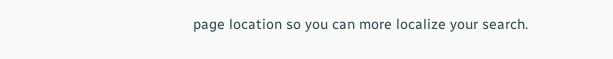page location so you can more localize your search.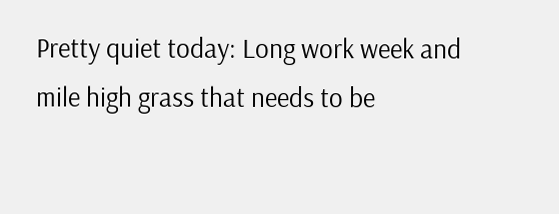Pretty quiet today: Long work week and mile high grass that needs to be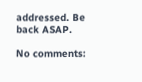addressed. Be back ASAP.

No comments: